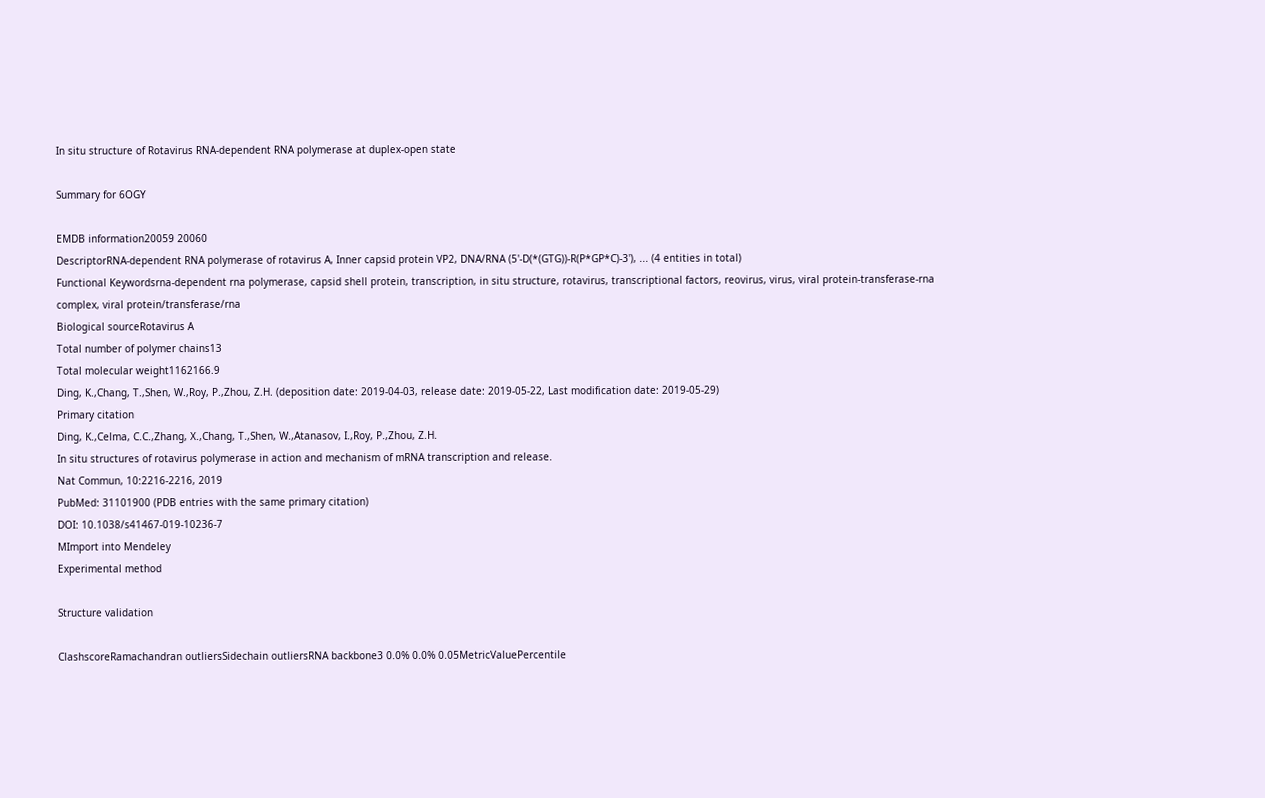In situ structure of Rotavirus RNA-dependent RNA polymerase at duplex-open state

Summary for 6OGY

EMDB information20059 20060
DescriptorRNA-dependent RNA polymerase of rotavirus A, Inner capsid protein VP2, DNA/RNA (5'-D(*(GTG))-R(P*GP*C)-3'), ... (4 entities in total)
Functional Keywordsrna-dependent rna polymerase, capsid shell protein, transcription, in situ structure, rotavirus, transcriptional factors, reovirus, virus, viral protein-transferase-rna complex, viral protein/transferase/rna
Biological sourceRotavirus A
Total number of polymer chains13
Total molecular weight1162166.9
Ding, K.,Chang, T.,Shen, W.,Roy, P.,Zhou, Z.H. (deposition date: 2019-04-03, release date: 2019-05-22, Last modification date: 2019-05-29)
Primary citation
Ding, K.,Celma, C.C.,Zhang, X.,Chang, T.,Shen, W.,Atanasov, I.,Roy, P.,Zhou, Z.H.
In situ structures of rotavirus polymerase in action and mechanism of mRNA transcription and release.
Nat Commun, 10:2216-2216, 2019
PubMed: 31101900 (PDB entries with the same primary citation)
DOI: 10.1038/s41467-019-10236-7
MImport into Mendeley
Experimental method

Structure validation

ClashscoreRamachandran outliersSidechain outliersRNA backbone3 0.0% 0.0% 0.05MetricValuePercentile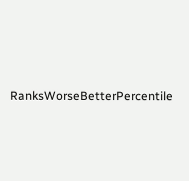RanksWorseBetterPercentile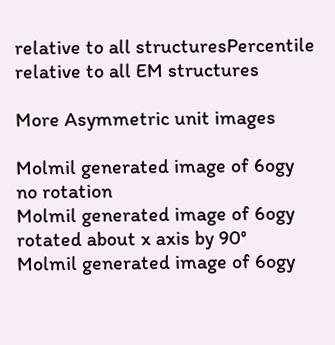relative to all structuresPercentile relative to all EM structures

More Asymmetric unit images

Molmil generated image of 6ogy
no rotation
Molmil generated image of 6ogy
rotated about x axis by 90°
Molmil generated image of 6ogy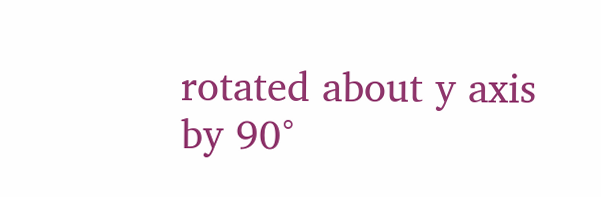rotated about y axis by 90°